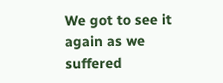We got to see it again as we suffered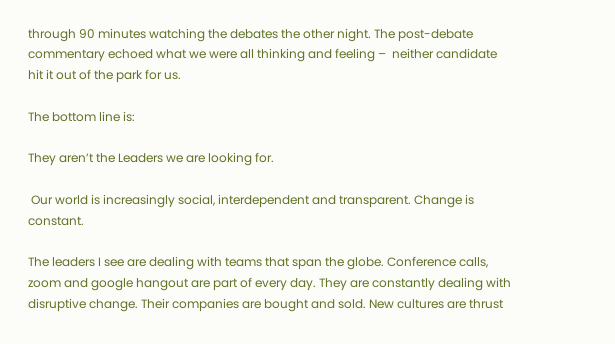through 90 minutes watching the debates the other night. The post-debate commentary echoed what we were all thinking and feeling –  neither candidate hit it out of the park for us.

The bottom line is:

They aren’t the Leaders we are looking for.

 Our world is increasingly social, interdependent and transparent. Change is constant.

The leaders I see are dealing with teams that span the globe. Conference calls, zoom and google hangout are part of every day. They are constantly dealing with disruptive change. Their companies are bought and sold. New cultures are thrust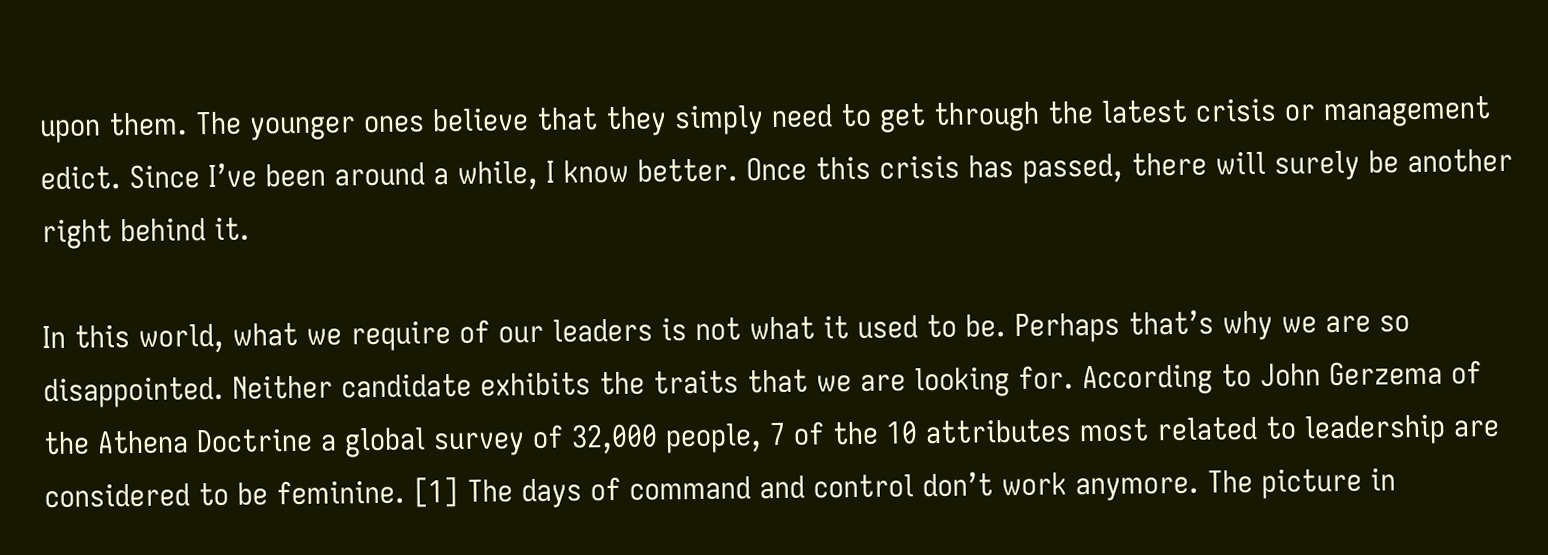upon them. The younger ones believe that they simply need to get through the latest crisis or management edict. Since I’ve been around a while, I know better. Once this crisis has passed, there will surely be another right behind it.

In this world, what we require of our leaders is not what it used to be. Perhaps that’s why we are so disappointed. Neither candidate exhibits the traits that we are looking for. According to John Gerzema of the Athena Doctrine a global survey of 32,000 people, 7 of the 10 attributes most related to leadership are considered to be feminine. [1] The days of command and control don’t work anymore. The picture in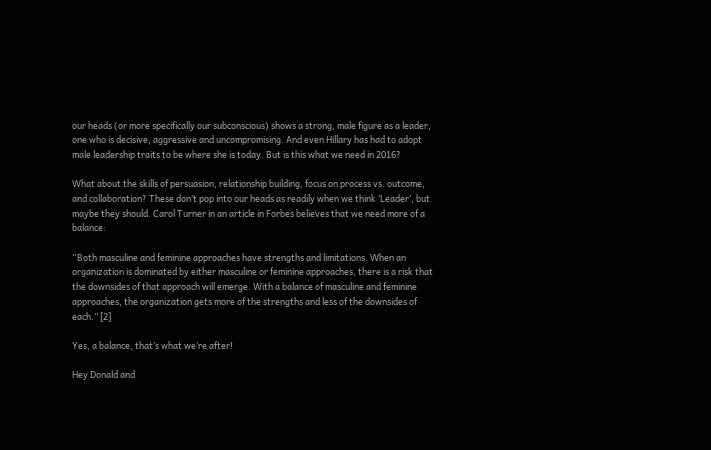our heads (or more specifically our subconscious) shows a strong, male figure as a leader, one who is decisive, aggressive and uncompromising. And even Hillary has had to adopt male leadership traits to be where she is today. But is this what we need in 2016?

What about the skills of persuasion, relationship building, focus on process vs. outcome, and collaboration? These don’t pop into our heads as readily when we think ‘Leader’, but maybe they should. Carol Turner in an article in Forbes believes that we need more of a balance:

“Both masculine and feminine approaches have strengths and limitations. When an organization is dominated by either masculine or feminine approaches, there is a risk that the downsides of that approach will emerge. With a balance of masculine and feminine approaches, the organization gets more of the strengths and less of the downsides of each.” [2]

Yes, a balance, that’s what we’re after!

Hey Donald and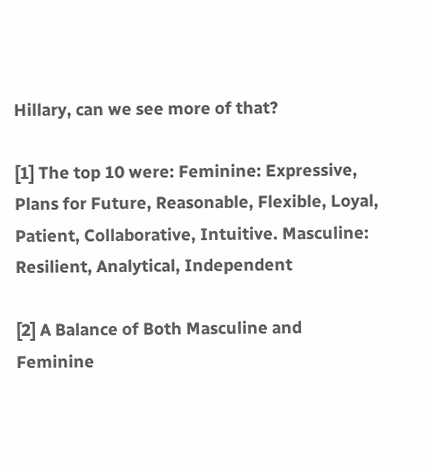Hillary, can we see more of that?

[1] The top 10 were: Feminine: Expressive, Plans for Future, Reasonable, Flexible, Loyal, Patient, Collaborative, Intuitive. Masculine: Resilient, Analytical, Independent

[2] A Balance of Both Masculine and Feminine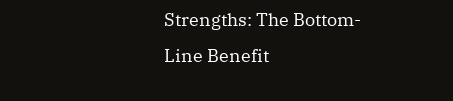Strengths: The Bottom-Line Benefit